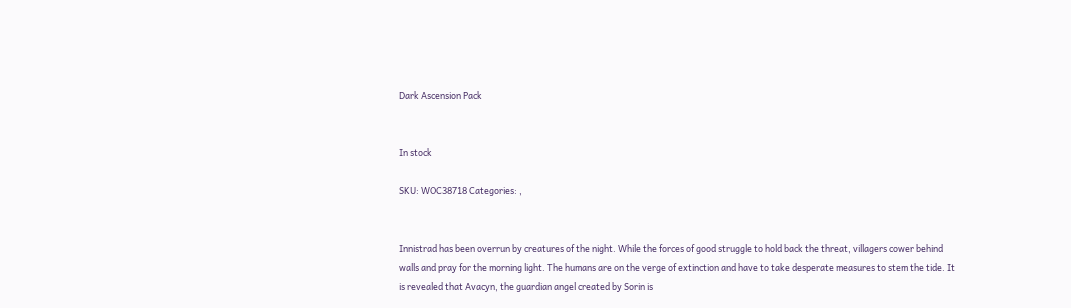Dark Ascension Pack


In stock

SKU: WOC38718 Categories: ,


Innistrad has been overrun by creatures of the night. While the forces of good struggle to hold back the threat, villagers cower behind walls and pray for the morning light. The humans are on the verge of extinction and have to take desperate measures to stem the tide. It is revealed that Avacyn, the guardian angel created by Sorin is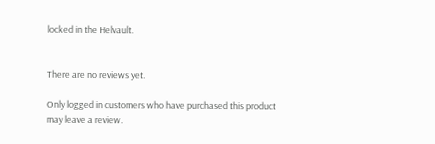locked in the Helvault.


There are no reviews yet.

Only logged in customers who have purchased this product may leave a review.